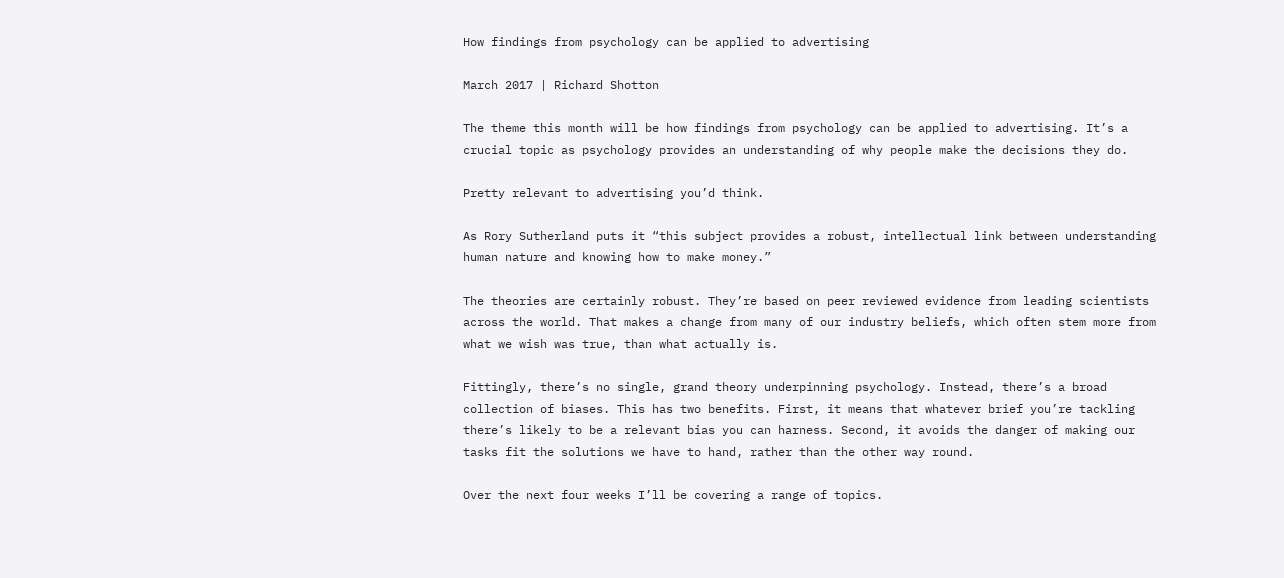How findings from psychology can be applied to advertising

March 2017 | Richard Shotton

The theme this month will be how findings from psychology can be applied to advertising. It’s a crucial topic as psychology provides an understanding of why people make the decisions they do.

Pretty relevant to advertising you’d think.

As Rory Sutherland puts it “this subject provides a robust, intellectual link between understanding human nature and knowing how to make money.”

The theories are certainly robust. They’re based on peer reviewed evidence from leading scientists across the world. That makes a change from many of our industry beliefs, which often stem more from what we wish was true, than what actually is.

Fittingly, there’s no single, grand theory underpinning psychology. Instead, there’s a broad collection of biases. This has two benefits. First, it means that whatever brief you’re tackling there’s likely to be a relevant bias you can harness. Second, it avoids the danger of making our tasks fit the solutions we have to hand, rather than the other way round.

Over the next four weeks I’ll be covering a range of topics.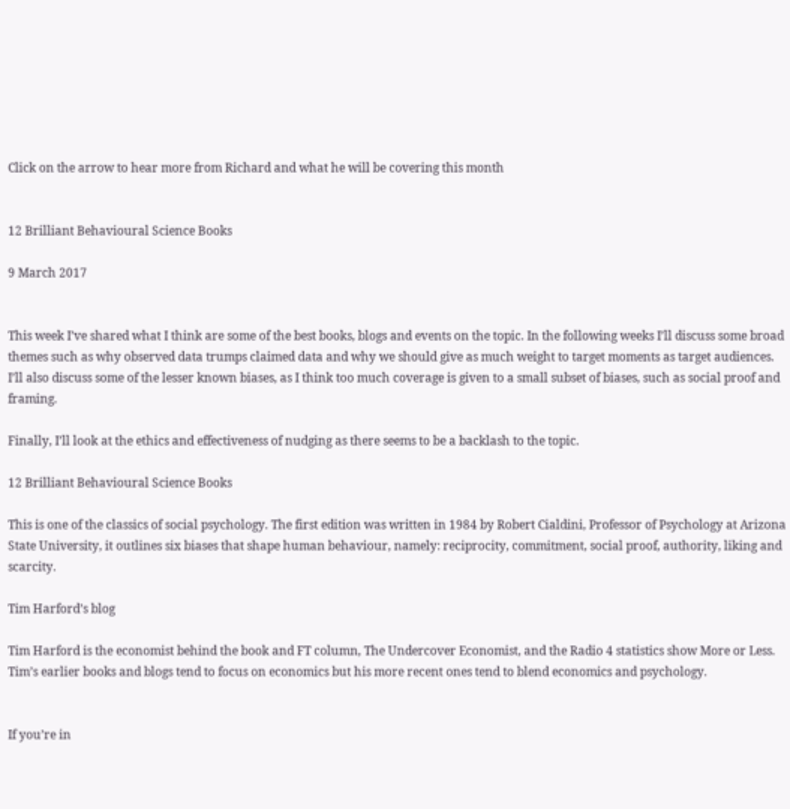Click on the arrow to hear more from Richard and what he will be covering this month


12 Brilliant Behavioural Science Books

9 March 2017


This week I’ve shared what I think are some of the best books, blogs and events on the topic. In the following weeks I’ll discuss some broad themes such as why observed data trumps claimed data and why we should give as much weight to target moments as target audiences. I’ll also discuss some of the lesser known biases, as I think too much coverage is given to a small subset of biases, such as social proof and framing.

Finally, I’ll look at the ethics and effectiveness of nudging as there seems to be a backlash to the topic.

12 Brilliant Behavioural Science Books

This is one of the classics of social psychology. The first edition was written in 1984 by Robert Cialdini, Professor of Psychology at Arizona State University, it outlines six biases that shape human behaviour, namely: reciprocity, commitment, social proof, authority, liking and scarcity.

Tim Harford’s blog

Tim Harford is the economist behind the book and FT column, The Undercover Economist, and the Radio 4 statistics show More or Less. Tim’s earlier books and blogs tend to focus on economics but his more recent ones tend to blend economics and psychology.


If you’re in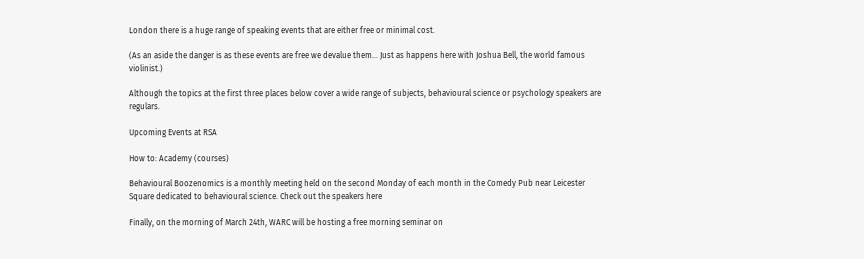London there is a huge range of speaking events that are either free or minimal cost.

(As an aside the danger is as these events are free we devalue them… Just as happens here with Joshua Bell, the world famous violinist.)

Although the topics at the first three places below cover a wide range of subjects, behavioural science or psychology speakers are regulars.

Upcoming Events at RSA

How to: Academy (courses)

Behavioural Boozenomics is a monthly meeting held on the second Monday of each month in the Comedy Pub near Leicester Square dedicated to behavioural science. Check out the speakers here

Finally, on the morning of March 24th, WARC will be hosting a free morning seminar on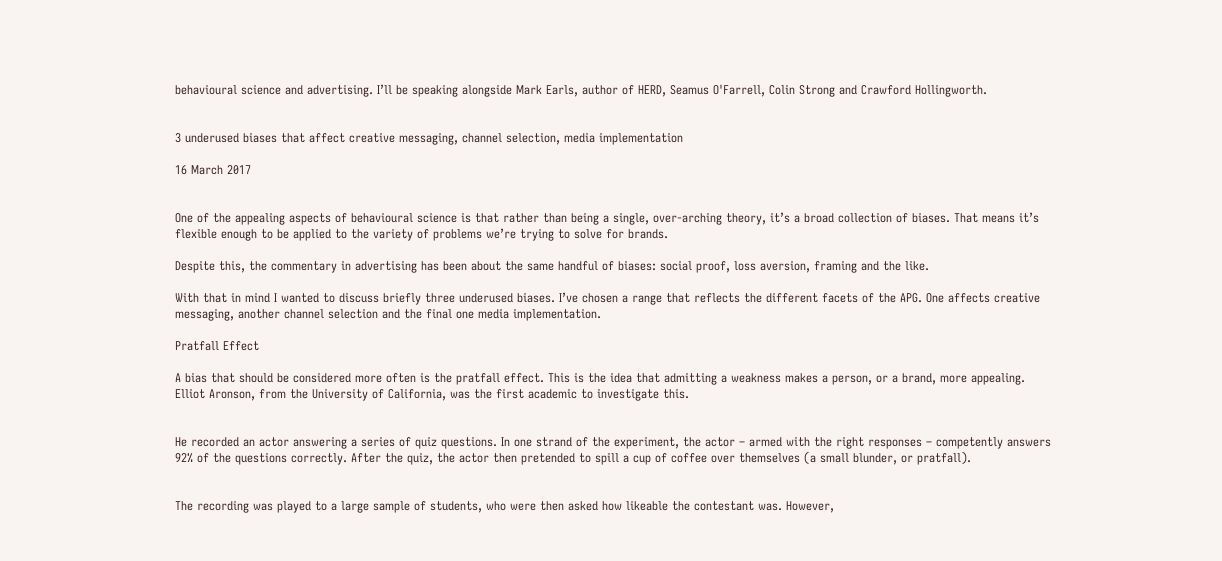behavioural science and advertising. I’ll be speaking alongside Mark Earls, author of HERD, Seamus O'Farrell, Colin Strong and Crawford Hollingworth.


3 underused biases that affect creative messaging, channel selection, media implementation

16 March 2017


One of the appealing aspects of behavioural science is that rather than being a single, over-arching theory, it’s a broad collection of biases. That means it’s flexible enough to be applied to the variety of problems we’re trying to solve for brands.

Despite this, the commentary in advertising has been about the same handful of biases: social proof, loss aversion, framing and the like.

With that in mind I wanted to discuss briefly three underused biases. I’ve chosen a range that reflects the different facets of the APG. One affects creative messaging, another channel selection and the final one media implementation.

Pratfall Effect

A bias that should be considered more often is the pratfall effect. This is the idea that admitting a weakness makes a person, or a brand, more appealing. Elliot Aronson, from the University of California, was the first academic to investigate this.


He recorded an actor answering a series of quiz questions. In one strand of the experiment, the actor – armed with the right responses – competently answers 92% of the questions correctly. After the quiz, the actor then pretended to spill a cup of coffee over themselves (a small blunder, or pratfall).


The recording was played to a large sample of students, who were then asked how likeable the contestant was. However,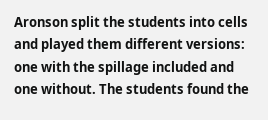Aronson split the students into cells and played them different versions: one with the spillage included and one without. The students found the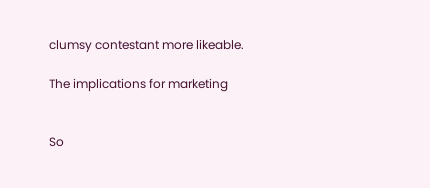clumsy contestant more likeable.

The implications for marketing


So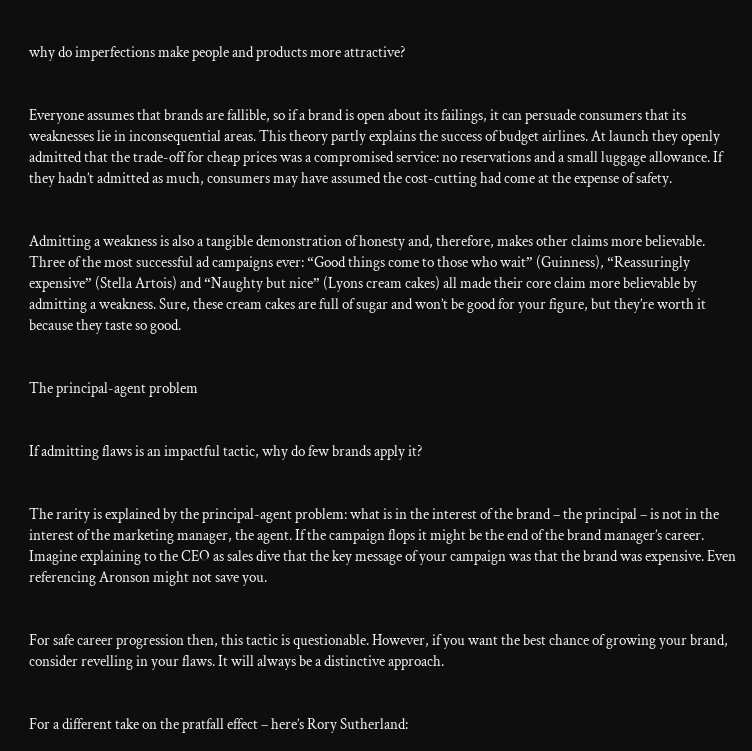why do imperfections make people and products more attractive?


Everyone assumes that brands are fallible, so if a brand is open about its failings, it can persuade consumers that its weaknesses lie in inconsequential areas. This theory partly explains the success of budget airlines. At launch they openly admitted that the trade-off for cheap prices was a compromised service: no reservations and a small luggage allowance. If they hadn’t admitted as much, consumers may have assumed the cost-cutting had come at the expense of safety.


Admitting a weakness is also a tangible demonstration of honesty and, therefore, makes other claims more believable. Three of the most successful ad campaigns ever: “Good things come to those who wait” (Guinness), “Reassuringly expensive” (Stella Artois) and “Naughty but nice” (Lyons cream cakes) all made their core claim more believable by admitting a weakness. Sure, these cream cakes are full of sugar and won’t be good for your figure, but they’re worth it because they taste so good.


The principal-agent problem


If admitting flaws is an impactful tactic, why do few brands apply it?


The rarity is explained by the principal-agent problem: what is in the interest of the brand – the principal – is not in the interest of the marketing manager, the agent. If the campaign flops it might be the end of the brand manager’s career. Imagine explaining to the CEO as sales dive that the key message of your campaign was that the brand was expensive. Even referencing Aronson might not save you.


For safe career progression then, this tactic is questionable. However, if you want the best chance of growing your brand, consider revelling in your flaws. It will always be a distinctive approach.


For a different take on the pratfall effect – here’s Rory Sutherland: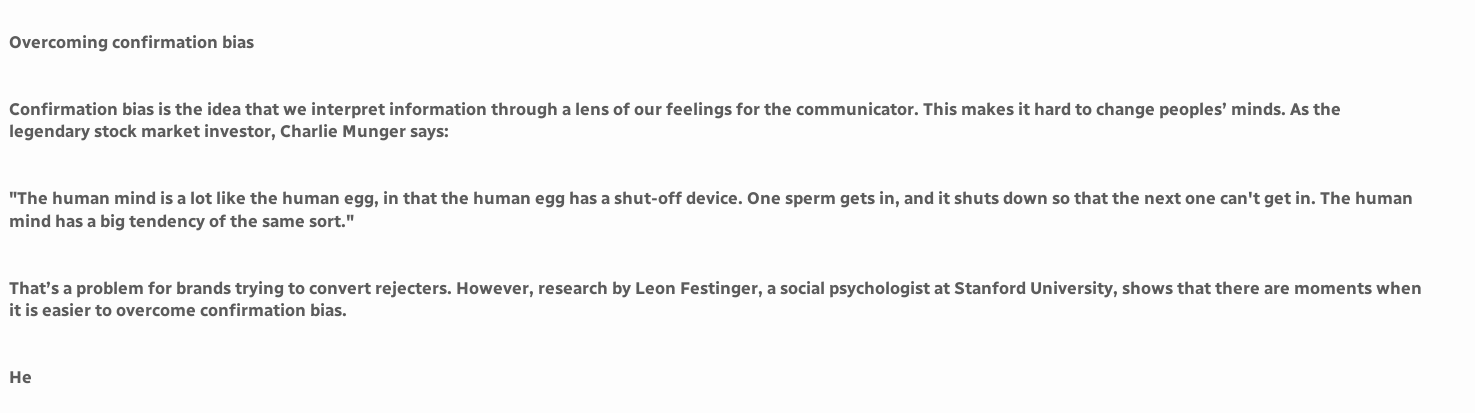Overcoming confirmation bias


Confirmation bias is the idea that we interpret information through a lens of our feelings for the communicator. This makes it hard to change peoples’ minds. As the legendary stock market investor, Charlie Munger says:


"The human mind is a lot like the human egg, in that the human egg has a shut-off device. One sperm gets in, and it shuts down so that the next one can't get in. The human mind has a big tendency of the same sort."


That’s a problem for brands trying to convert rejecters. However, research by Leon Festinger, a social psychologist at Stanford University, shows that there are moments when it is easier to overcome confirmation bias.


He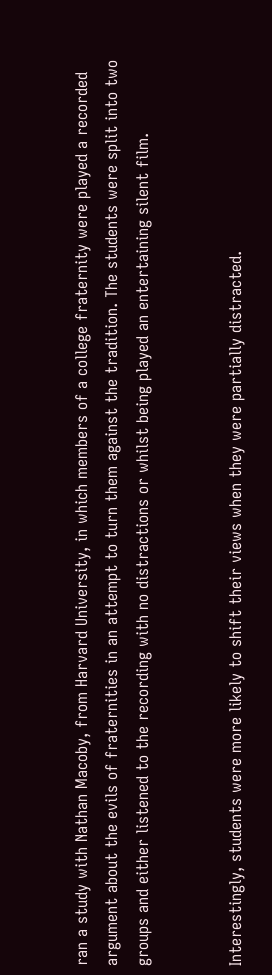ran a study with Nathan Macoby, from Harvard University, in which members of a college fraternity were played a recorded argument about the evils of fraternities in an attempt to turn them against the tradition. The students were split into two groups and either listened to the recording with no distractions or whilst being played an entertaining silent film.


Interestingly, students were more likely to shift their views when they were partially distracted.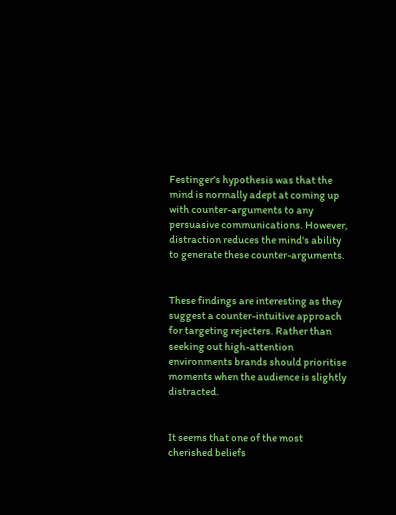Festinger's hypothesis was that the mind is normally adept at coming up with counter-arguments to any persuasive communications. However, distraction reduces the mind's ability to generate these counter-arguments.


These findings are interesting as they suggest a counter-intuitive approach for targeting rejecters. Rather than seeking out high-attention environments brands should prioritise moments when the audience is slightly distracted.


It seems that one of the most cherished beliefs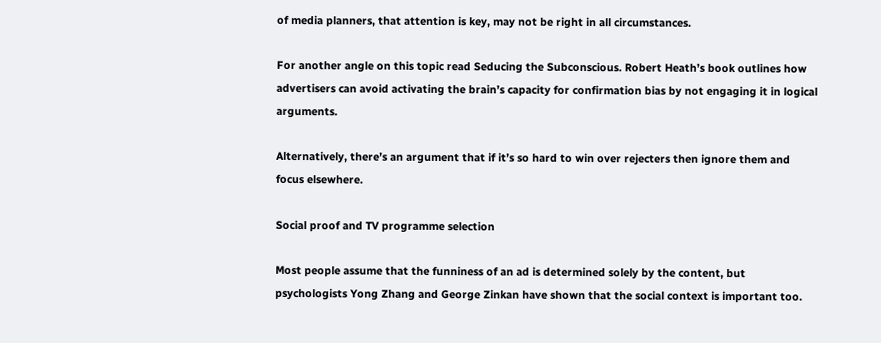of media planners, that attention is key, may not be right in all circumstances.

For another angle on this topic read Seducing the Subconscious. Robert Heath’s book outlines how advertisers can avoid activating the brain’s capacity for confirmation bias by not engaging it in logical arguments.

Alternatively, there’s an argument that if it’s so hard to win over rejecters then ignore them and focus elsewhere.

Social proof and TV programme selection

Most people assume that the funniness of an ad is determined solely by the content, but psychologists Yong Zhang and George Zinkan have shown that the social context is important too.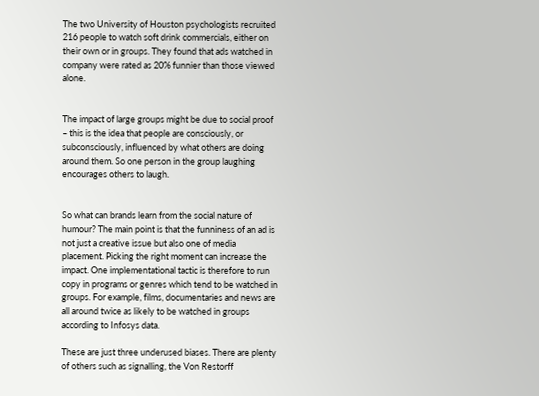The two University of Houston psychologists recruited 216 people to watch soft drink commercials, either on their own or in groups. They found that ads watched in company were rated as 20% funnier than those viewed alone.


The impact of large groups might be due to social proof – this is the idea that people are consciously, or subconsciously, influenced by what others are doing around them. So one person in the group laughing encourages others to laugh.


So what can brands learn from the social nature of humour? The main point is that the funniness of an ad is not just a creative issue but also one of media placement. Picking the right moment can increase the impact. One implementational tactic is therefore to run copy in programs or genres which tend to be watched in groups. For example, films, documentaries and news are all around twice as likely to be watched in groups according to Infosys data.

These are just three underused biases. There are plenty of others such as signalling, the Von Restorff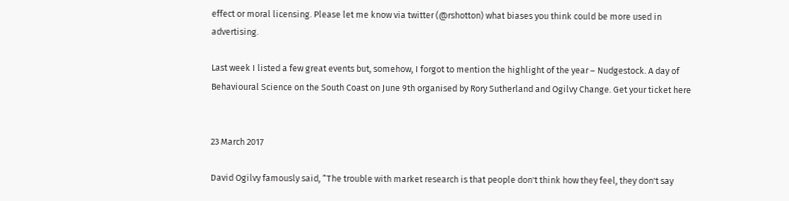effect or moral licensing. Please let me know via twitter (@rshotton) what biases you think could be more used in advertising.

Last week I listed a few great events but, somehow, I forgot to mention the highlight of the year – Nudgestock. A day of Behavioural Science on the South Coast on June 9th organised by Rory Sutherland and Ogilvy Change. Get your ticket here


23 March 2017

David Ogilvy famously said, “The trouble with market research is that people don't think how they feel, they don't say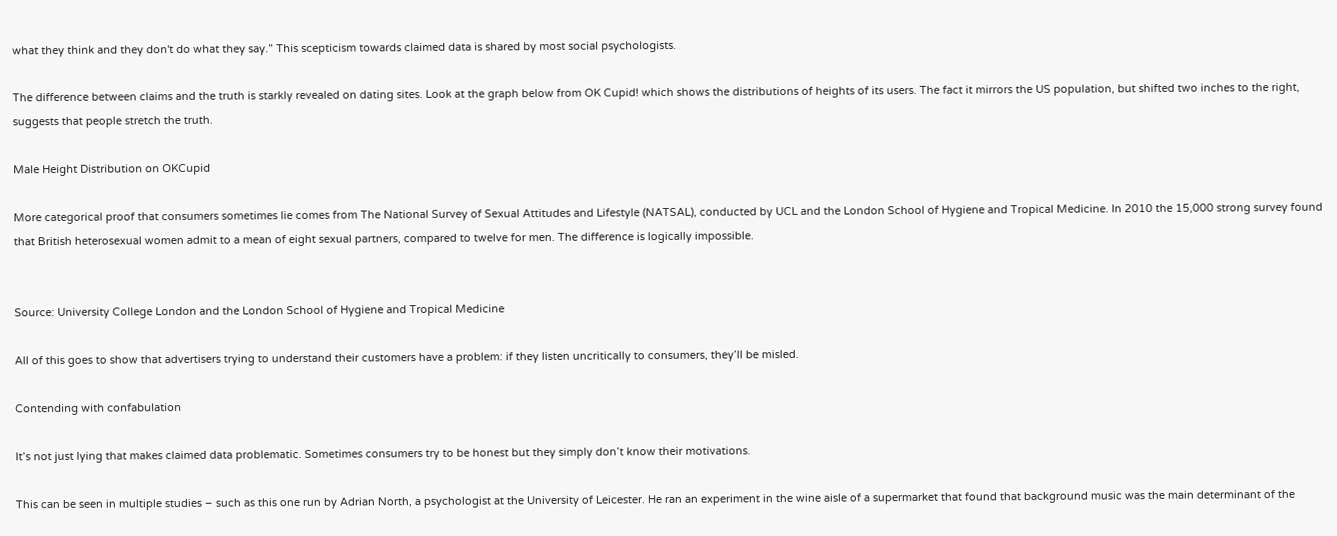what they think and they don't do what they say.” This scepticism towards claimed data is shared by most social psychologists.

The difference between claims and the truth is starkly revealed on dating sites. Look at the graph below from OK Cupid! which shows the distributions of heights of its users. The fact it mirrors the US population, but shifted two inches to the right, suggests that people stretch the truth.

Male Height Distribution on OKCupid

More categorical proof that consumers sometimes lie comes from The National Survey of Sexual Attitudes and Lifestyle (NATSAL), conducted by UCL and the London School of Hygiene and Tropical Medicine. In 2010 the 15,000 strong survey found that British heterosexual women admit to a mean of eight sexual partners, compared to twelve for men. The difference is logically impossible.


Source: University College London and the London School of Hygiene and Tropical Medicine

All of this goes to show that advertisers trying to understand their customers have a problem: if they listen uncritically to consumers, they’ll be misled.

Contending with confabulation

It’s not just lying that makes claimed data problematic. Sometimes consumers try to be honest but they simply don’t know their motivations.

This can be seen in multiple studies – such as this one run by Adrian North, a psychologist at the University of Leicester. He ran an experiment in the wine aisle of a supermarket that found that background music was the main determinant of the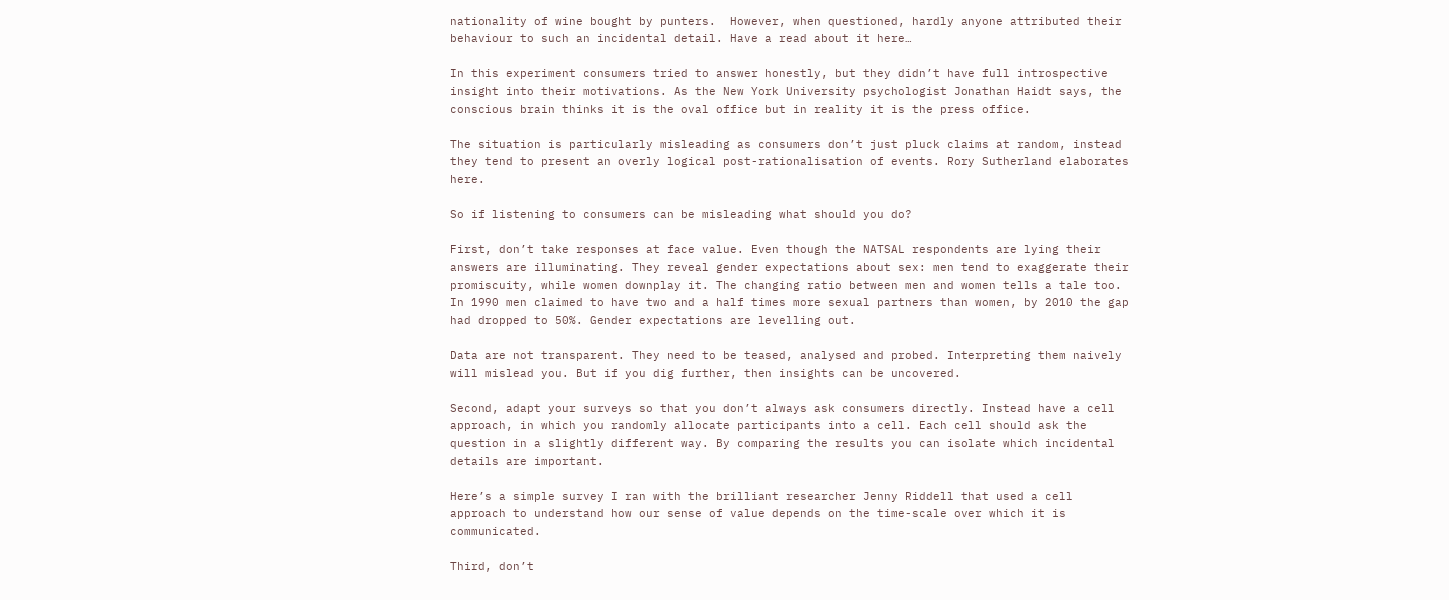nationality of wine bought by punters.  However, when questioned, hardly anyone attributed their behaviour to such an incidental detail. Have a read about it here…

In this experiment consumers tried to answer honestly, but they didn’t have full introspective insight into their motivations. As the New York University psychologist Jonathan Haidt says, the conscious brain thinks it is the oval office but in reality it is the press office.

The situation is particularly misleading as consumers don’t just pluck claims at random, instead they tend to present an overly logical post-rationalisation of events. Rory Sutherland elaborates here.

So if listening to consumers can be misleading what should you do?

First, don’t take responses at face value. Even though the NATSAL respondents are lying their answers are illuminating. They reveal gender expectations about sex: men tend to exaggerate their promiscuity, while women downplay it. The changing ratio between men and women tells a tale too. In 1990 men claimed to have two and a half times more sexual partners than women, by 2010 the gap had dropped to 50%. Gender expectations are levelling out.

Data are not transparent. They need to be teased, analysed and probed. Interpreting them naively will mislead you. But if you dig further, then insights can be uncovered.

Second, adapt your surveys so that you don’t always ask consumers directly. Instead have a cell approach, in which you randomly allocate participants into a cell. Each cell should ask the question in a slightly different way. By comparing the results you can isolate which incidental details are important.

Here’s a simple survey I ran with the brilliant researcher Jenny Riddell that used a cell approach to understand how our sense of value depends on the time-scale over which it is communicated.

Third, don’t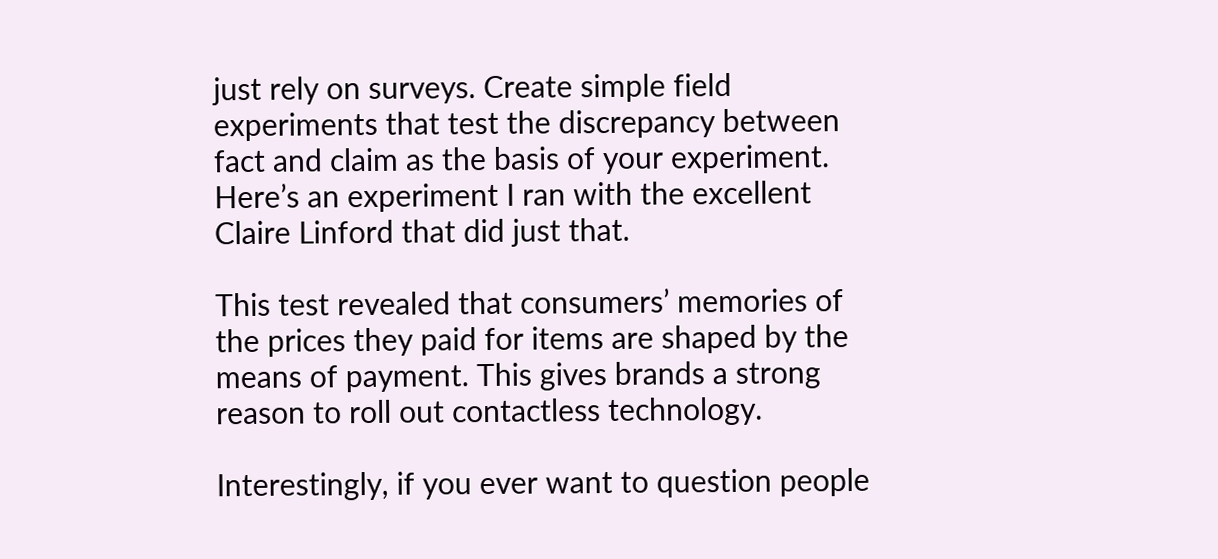just rely on surveys. Create simple field experiments that test the discrepancy between fact and claim as the basis of your experiment. Here’s an experiment I ran with the excellent Claire Linford that did just that.

This test revealed that consumers’ memories of the prices they paid for items are shaped by the means of payment. This gives brands a strong reason to roll out contactless technology.

Interestingly, if you ever want to question people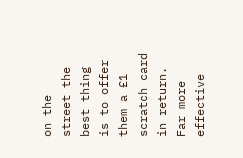on the street the best thing is to offer them a £1 scratch card in return. Far more effective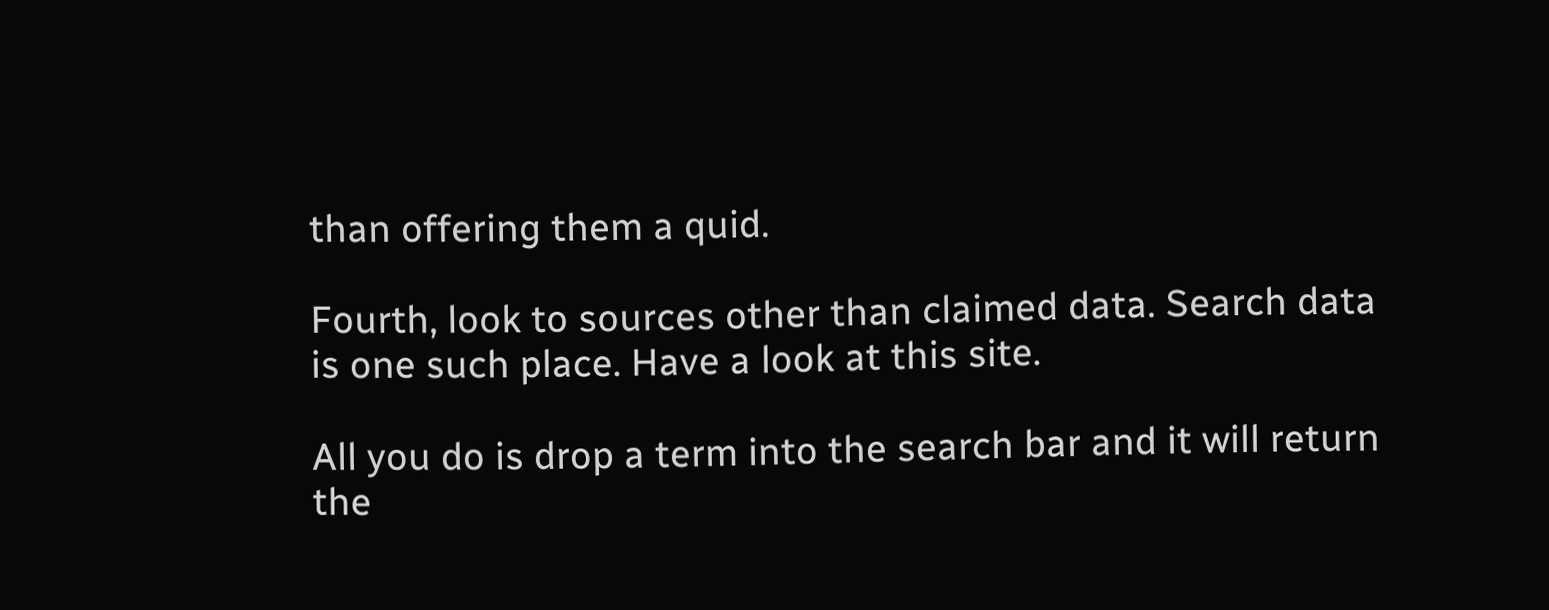than offering them a quid.

Fourth, look to sources other than claimed data. Search data is one such place. Have a look at this site.

All you do is drop a term into the search bar and it will return the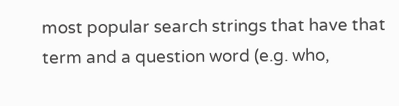most popular search strings that have that term and a question word (e.g. who,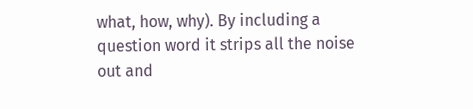what, how, why). By including a question word it strips all the noise out and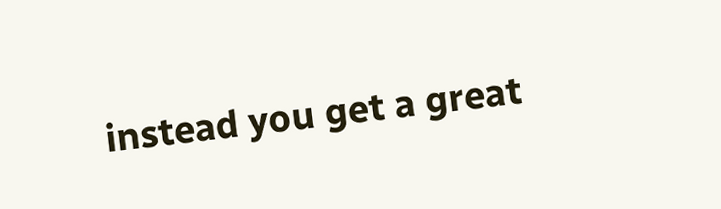instead you get a great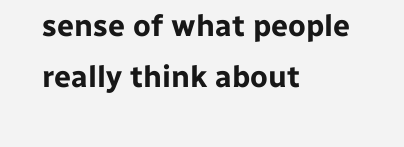sense of what people really think about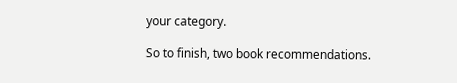your category.

So to finish, two book recommendations.